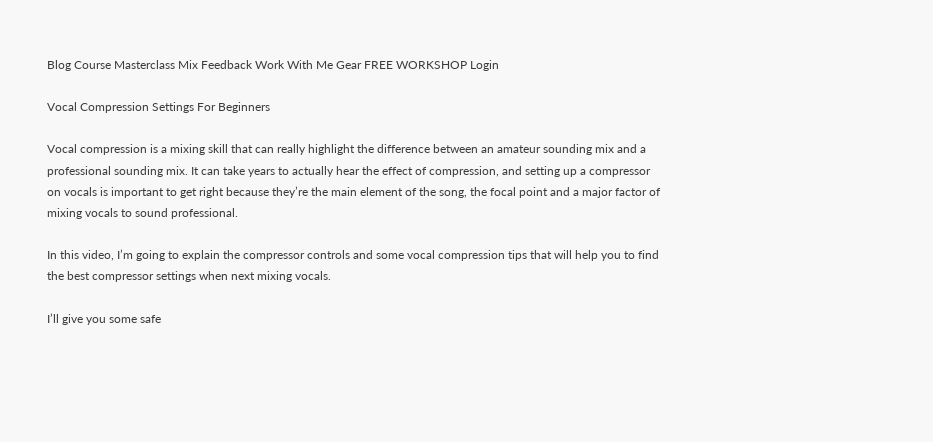Blog Course Masterclass Mix Feedback Work With Me Gear FREE WORKSHOP Login

Vocal Compression Settings For Beginners

Vocal compression is a mixing skill that can really highlight the difference between an amateur sounding mix and a professional sounding mix. It can take years to actually hear the effect of compression, and setting up a compressor on vocals is important to get right because they’re the main element of the song, the focal point and a major factor of mixing vocals to sound professional.

In this video, I’m going to explain the compressor controls and some vocal compression tips that will help you to find the best compressor settings when next mixing vocals.

I’ll give you some safe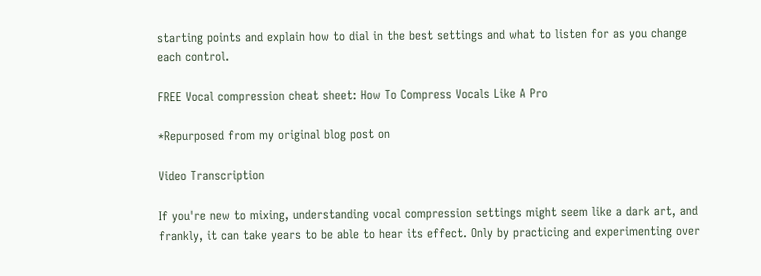starting points and explain how to dial in the best settings and what to listen for as you change each control.

FREE Vocal compression cheat sheet: How To Compress Vocals Like A Pro

*Repurposed from my original blog post on

Video Transcription

If you're new to mixing, understanding vocal compression settings might seem like a dark art, and frankly, it can take years to be able to hear its effect. Only by practicing and experimenting over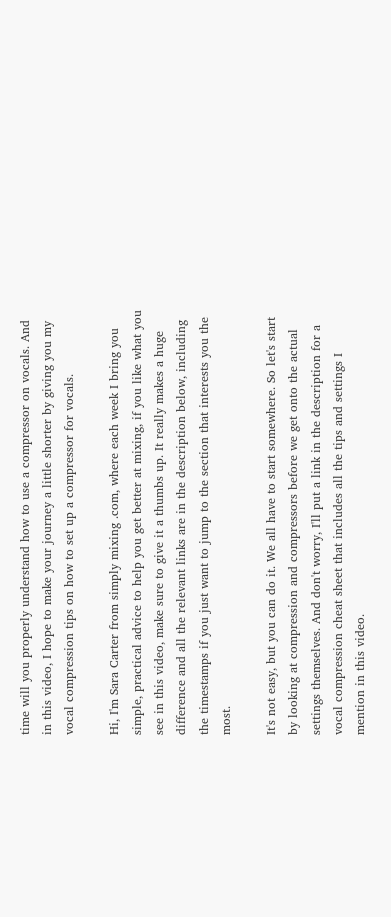time will you properly understand how to use a compressor on vocals. And in this video, I hope to make your journey a little shorter by giving you my vocal compression tips on how to set up a compressor for vocals.

Hi, I'm Sara Carter from simply mixing .com, where each week I bring you simple, practical advice to help you get better at mixing, if you like what you see in this video, make sure to give it a thumbs up. It really makes a huge difference and all the relevant links are in the description below, including the timestamps if you just want to jump to the section that interests you the most.

It's not easy, but you can do it. We all have to start somewhere. So let's start by looking at compression and compressors before we get onto the actual settings themselves. And don't worry, I'll put a link in the description for a vocal compression cheat sheet that includes all the tips and settings I mention in this video.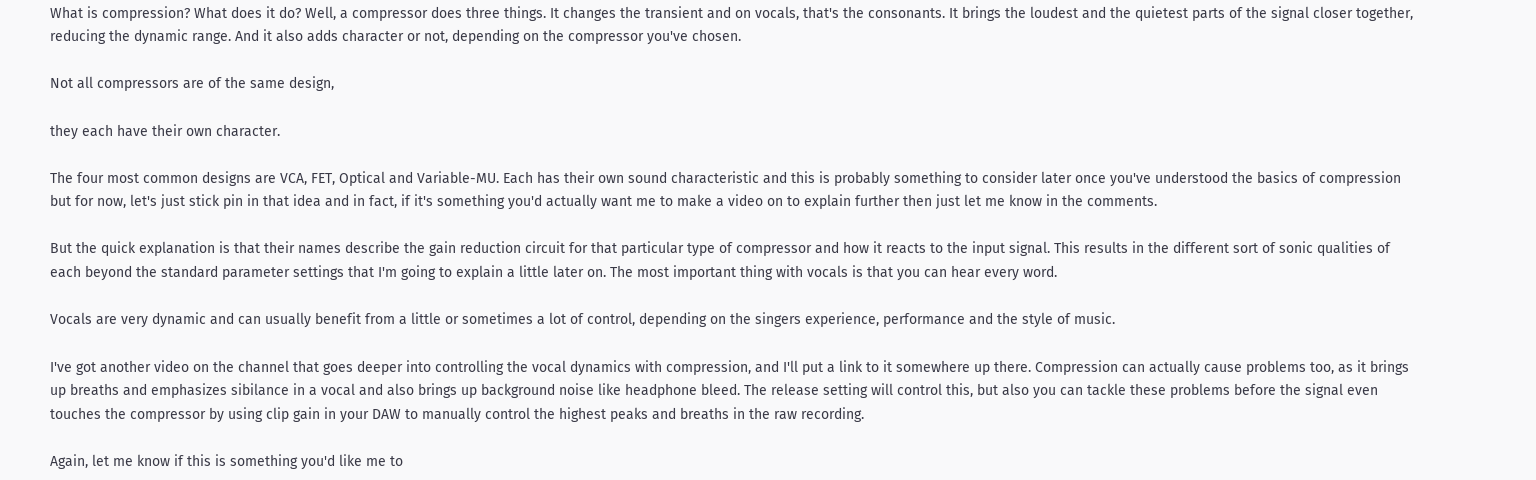What is compression? What does it do? Well, a compressor does three things. It changes the transient and on vocals, that's the consonants. It brings the loudest and the quietest parts of the signal closer together, reducing the dynamic range. And it also adds character or not, depending on the compressor you've chosen.

Not all compressors are of the same design,

they each have their own character.

The four most common designs are VCA, FET, Optical and Variable-MU. Each has their own sound characteristic and this is probably something to consider later once you've understood the basics of compression but for now, let's just stick pin in that idea and in fact, if it's something you'd actually want me to make a video on to explain further then just let me know in the comments.

But the quick explanation is that their names describe the gain reduction circuit for that particular type of compressor and how it reacts to the input signal. This results in the different sort of sonic qualities of each beyond the standard parameter settings that I'm going to explain a little later on. The most important thing with vocals is that you can hear every word.

Vocals are very dynamic and can usually benefit from a little or sometimes a lot of control, depending on the singers experience, performance and the style of music.

I've got another video on the channel that goes deeper into controlling the vocal dynamics with compression, and I'll put a link to it somewhere up there. Compression can actually cause problems too, as it brings up breaths and emphasizes sibilance in a vocal and also brings up background noise like headphone bleed. The release setting will control this, but also you can tackle these problems before the signal even touches the compressor by using clip gain in your DAW to manually control the highest peaks and breaths in the raw recording.

Again, let me know if this is something you'd like me to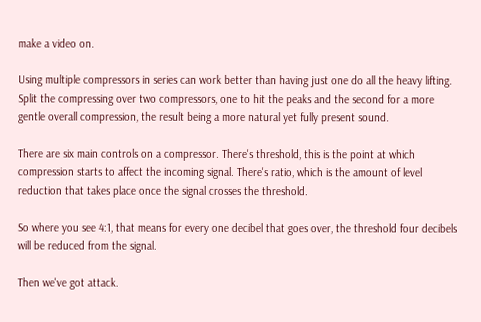make a video on.

Using multiple compressors in series can work better than having just one do all the heavy lifting. Split the compressing over two compressors, one to hit the peaks and the second for a more gentle overall compression, the result being a more natural yet fully present sound.

There are six main controls on a compressor. There's threshold, this is the point at which compression starts to affect the incoming signal. There's ratio, which is the amount of level reduction that takes place once the signal crosses the threshold.

So where you see 4:1, that means for every one decibel that goes over, the threshold four decibels will be reduced from the signal.

Then we've got attack.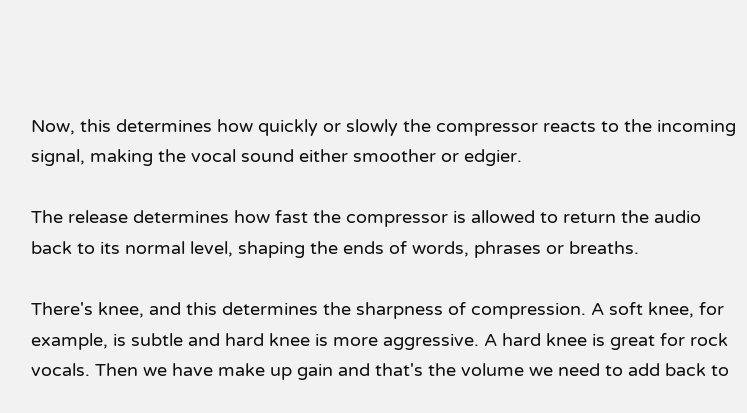Now, this determines how quickly or slowly the compressor reacts to the incoming signal, making the vocal sound either smoother or edgier.

The release determines how fast the compressor is allowed to return the audio back to its normal level, shaping the ends of words, phrases or breaths.

There's knee, and this determines the sharpness of compression. A soft knee, for example, is subtle and hard knee is more aggressive. A hard knee is great for rock vocals. Then we have make up gain and that's the volume we need to add back to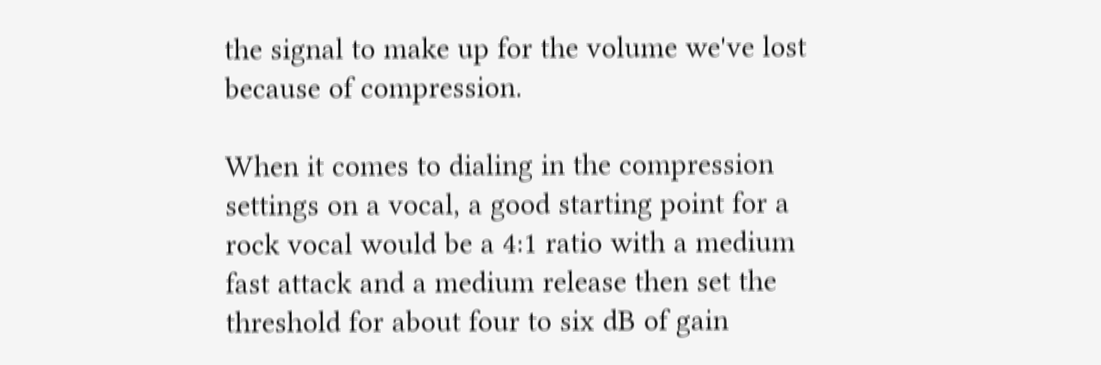the signal to make up for the volume we've lost because of compression.

When it comes to dialing in the compression settings on a vocal, a good starting point for a rock vocal would be a 4:1 ratio with a medium fast attack and a medium release then set the threshold for about four to six dB of gain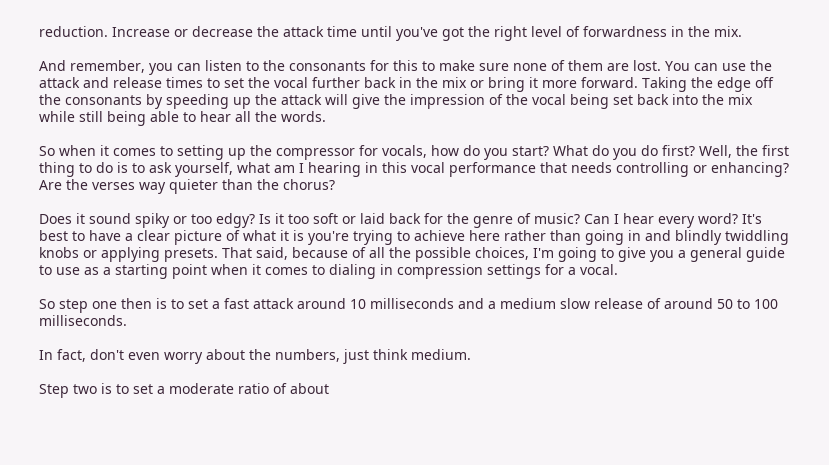reduction. Increase or decrease the attack time until you've got the right level of forwardness in the mix.

And remember, you can listen to the consonants for this to make sure none of them are lost. You can use the attack and release times to set the vocal further back in the mix or bring it more forward. Taking the edge off the consonants by speeding up the attack will give the impression of the vocal being set back into the mix while still being able to hear all the words.

So when it comes to setting up the compressor for vocals, how do you start? What do you do first? Well, the first thing to do is to ask yourself, what am I hearing in this vocal performance that needs controlling or enhancing? Are the verses way quieter than the chorus?

Does it sound spiky or too edgy? Is it too soft or laid back for the genre of music? Can I hear every word? It's best to have a clear picture of what it is you're trying to achieve here rather than going in and blindly twiddling knobs or applying presets. That said, because of all the possible choices, I'm going to give you a general guide to use as a starting point when it comes to dialing in compression settings for a vocal.

So step one then is to set a fast attack around 10 milliseconds and a medium slow release of around 50 to 100 milliseconds.

In fact, don't even worry about the numbers, just think medium.

Step two is to set a moderate ratio of about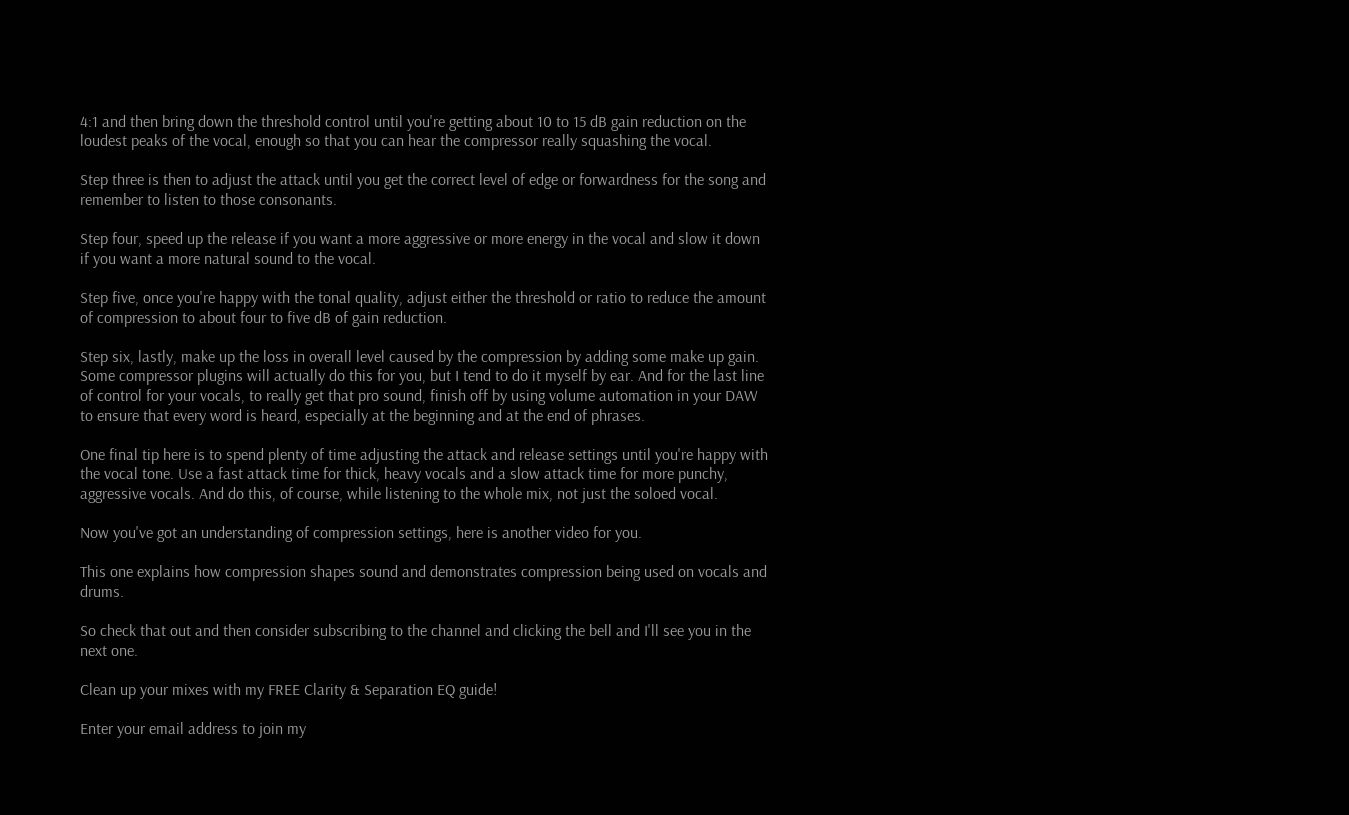4:1 and then bring down the threshold control until you're getting about 10 to 15 dB gain reduction on the loudest peaks of the vocal, enough so that you can hear the compressor really squashing the vocal.

Step three is then to adjust the attack until you get the correct level of edge or forwardness for the song and remember to listen to those consonants.

Step four, speed up the release if you want a more aggressive or more energy in the vocal and slow it down if you want a more natural sound to the vocal.

Step five, once you're happy with the tonal quality, adjust either the threshold or ratio to reduce the amount of compression to about four to five dB of gain reduction.

Step six, lastly, make up the loss in overall level caused by the compression by adding some make up gain. Some compressor plugins will actually do this for you, but I tend to do it myself by ear. And for the last line of control for your vocals, to really get that pro sound, finish off by using volume automation in your DAW to ensure that every word is heard, especially at the beginning and at the end of phrases.

One final tip here is to spend plenty of time adjusting the attack and release settings until you're happy with the vocal tone. Use a fast attack time for thick, heavy vocals and a slow attack time for more punchy, aggressive vocals. And do this, of course, while listening to the whole mix, not just the soloed vocal.

Now you've got an understanding of compression settings, here is another video for you.

This one explains how compression shapes sound and demonstrates compression being used on vocals and drums.

So check that out and then consider subscribing to the channel and clicking the bell and I'll see you in the next one.

Clean up your mixes with my FREE Clarity & Separation EQ guide!

Enter your email address to join my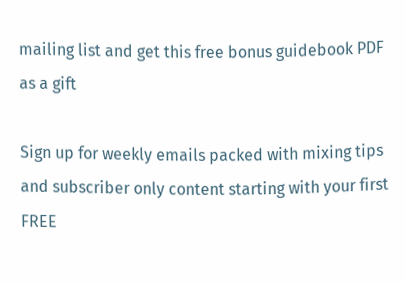mailing list and get this free bonus guidebook PDF as a gift

Sign up for weekly emails packed with mixing tips and subscriber only content starting with your first FREE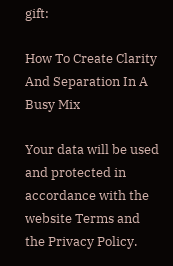gift:

How To Create Clarity And Separation In A Busy Mix

Your data will be used and protected in accordance with the website Terms and the Privacy Policy.